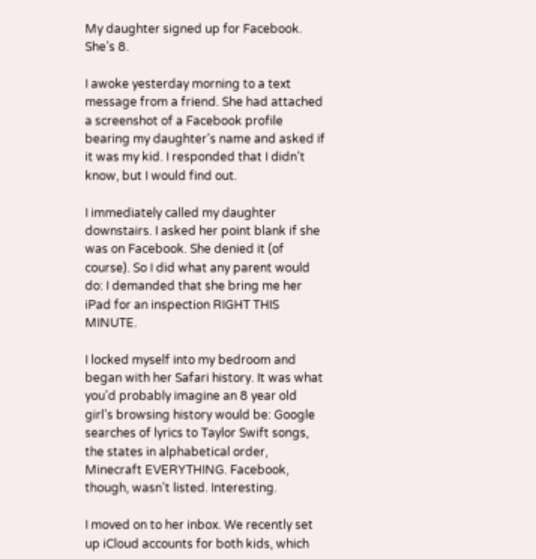My daughter signed up for Facebook. She’s 8.

I awoke yesterday morning to a text message from a friend. She had attached a screenshot of a Facebook profile bearing my daughter’s name and asked if it was my kid. I responded that I didn’t know, but I would find out.

I immediately called my daughter downstairs. I asked her point blank if she was on Facebook. She denied it (of course). So I did what any parent would do: I demanded that she bring me her iPad for an inspection RIGHT THIS MINUTE.

I locked myself into my bedroom and began with her Safari history. It was what you’d probably imagine an 8 year old girl’s browsing history would be: Google searches of lyrics to Taylor Swift songs, the states in alphabetical order, Minecraft EVERYTHING. Facebook, though, wasn’t listed. Interesting.

I moved on to her inbox. We recently set up iCloud accounts for both kids, which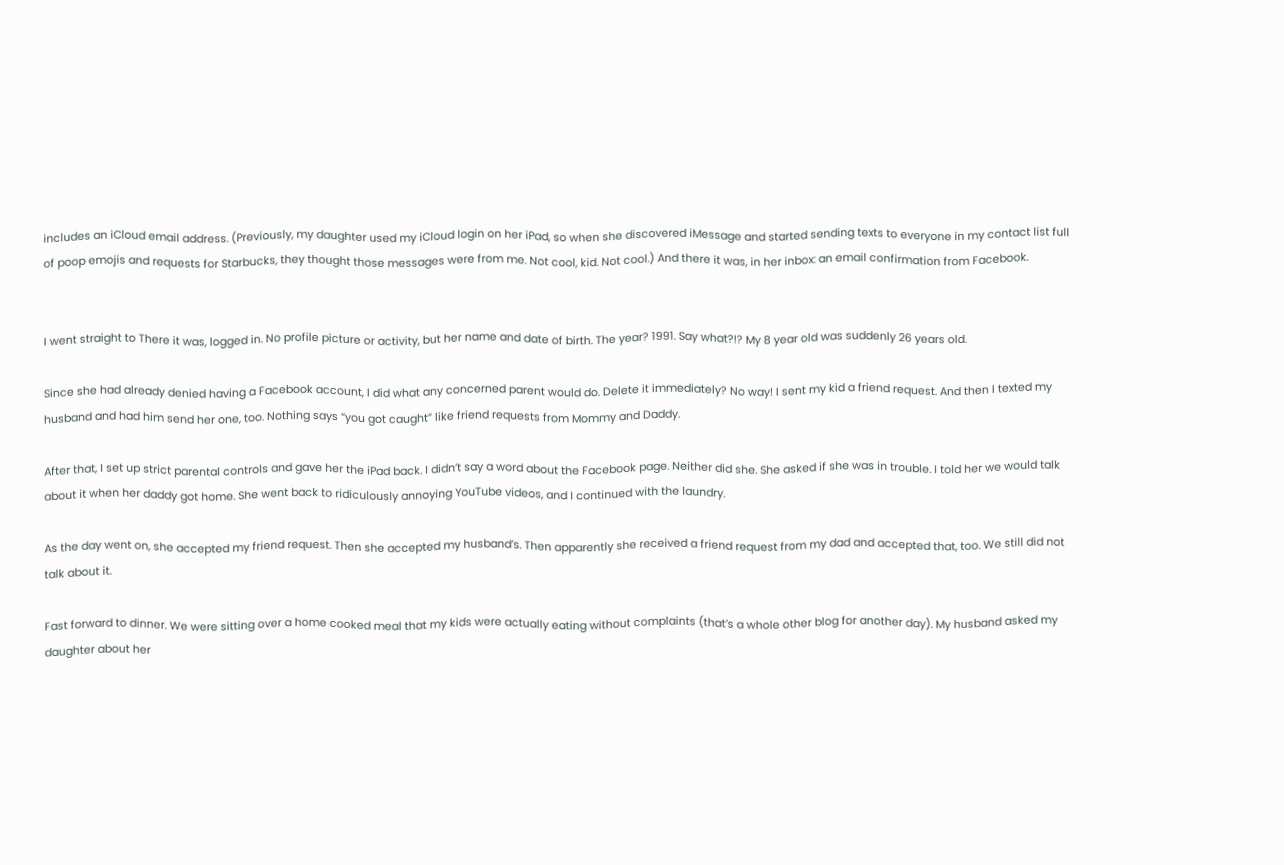includes an iCloud email address. (Previously, my daughter used my iCloud login on her iPad, so when she discovered iMessage and started sending texts to everyone in my contact list full of poop emojis and requests for Starbucks, they thought those messages were from me. Not cool, kid. Not cool.) And there it was, in her inbox: an email confirmation from Facebook.


I went straight to There it was, logged in. No profile picture or activity, but her name and date of birth. The year? 1991. Say what?!? My 8 year old was suddenly 26 years old.

Since she had already denied having a Facebook account, I did what any concerned parent would do. Delete it immediately? No way! I sent my kid a friend request. And then I texted my husband and had him send her one, too. Nothing says “you got caught” like friend requests from Mommy and Daddy.

After that, I set up strict parental controls and gave her the iPad back. I didn’t say a word about the Facebook page. Neither did she. She asked if she was in trouble. I told her we would talk about it when her daddy got home. She went back to ridiculously annoying YouTube videos, and I continued with the laundry.

As the day went on, she accepted my friend request. Then she accepted my husband’s. Then apparently she received a friend request from my dad and accepted that, too. We still did not talk about it.

Fast forward to dinner. We were sitting over a home cooked meal that my kids were actually eating without complaints (that’s a whole other blog for another day). My husband asked my daughter about her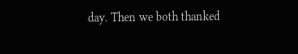day. Then we both thanked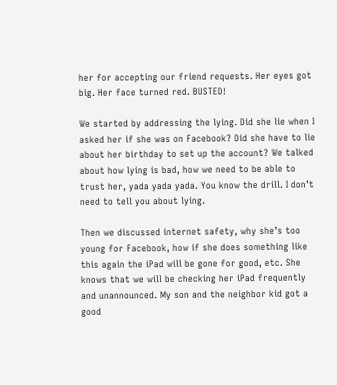her for accepting our friend requests. Her eyes got big. Her face turned red. BUSTED!

We started by addressing the lying. Did she lie when I asked her if she was on Facebook? Did she have to lie about her birthday to set up the account? We talked about how lying is bad, how we need to be able to trust her, yada yada yada. You know the drill. I don’t need to tell you about lying.

Then we discussed internet safety, why she’s too young for Facebook, how if she does something like this again the iPad will be gone for good, etc. She knows that we will be checking her iPad frequently and unannounced. My son and the neighbor kid got a good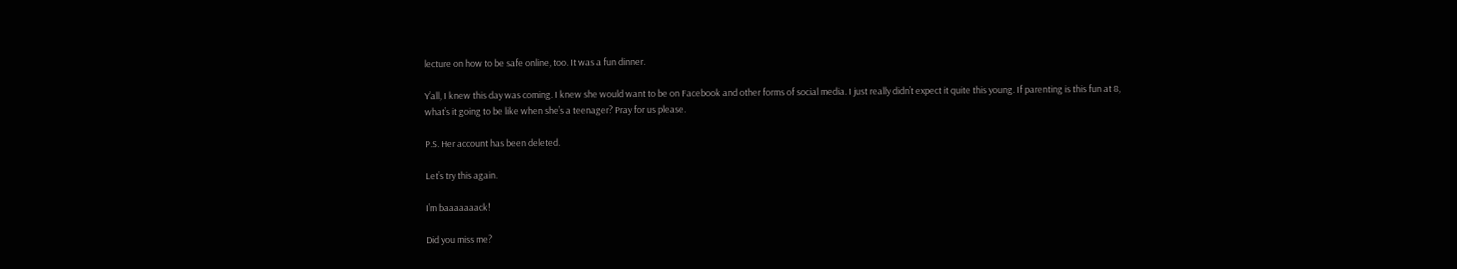lecture on how to be safe online, too. It was a fun dinner.

Y’all, I knew this day was coming. I knew she would want to be on Facebook and other forms of social media. I just really didn’t expect it quite this young. If parenting is this fun at 8, what’s it going to be like when she’s a teenager? Pray for us please.

P.S. Her account has been deleted.

Let’s try this again.

I’m baaaaaaack!

Did you miss me?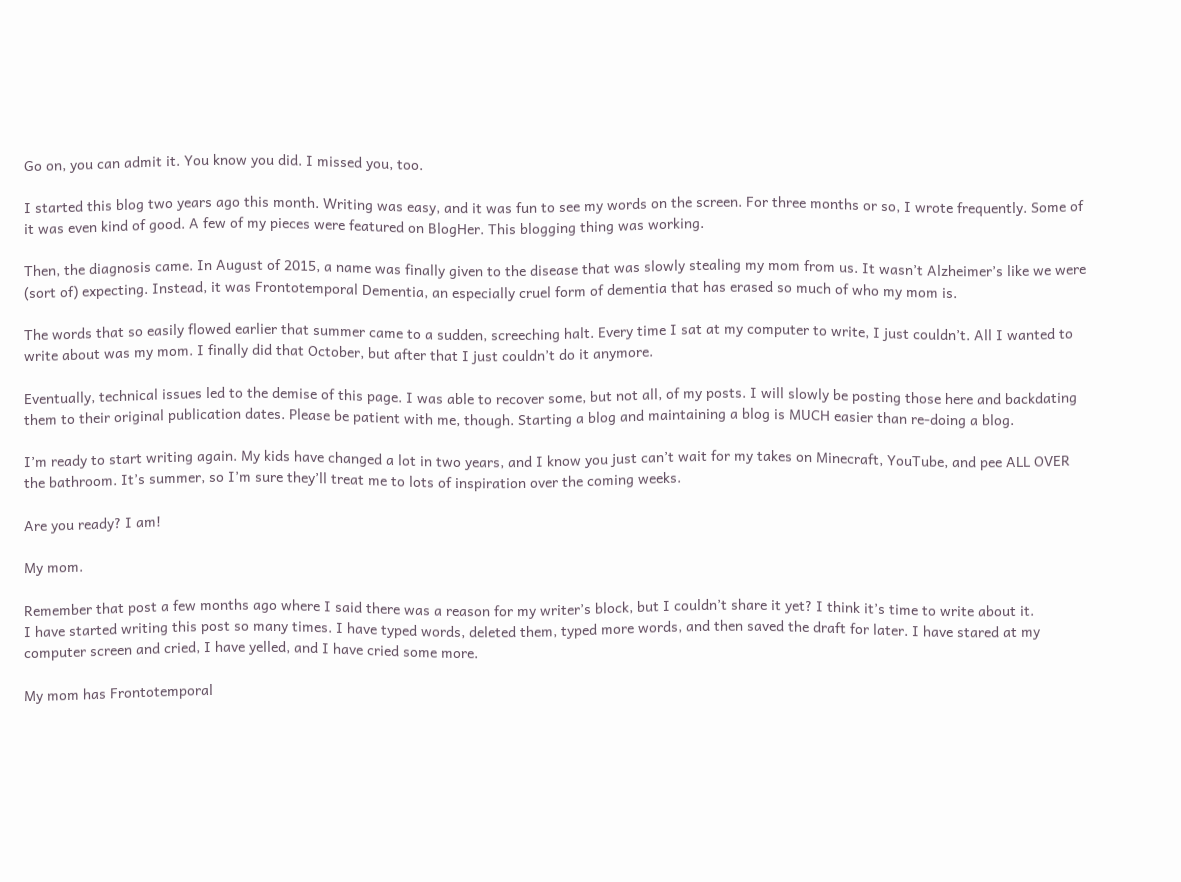Go on, you can admit it. You know you did. I missed you, too.

I started this blog two years ago this month. Writing was easy, and it was fun to see my words on the screen. For three months or so, I wrote frequently. Some of it was even kind of good. A few of my pieces were featured on BlogHer. This blogging thing was working.

Then, the diagnosis came. In August of 2015, a name was finally given to the disease that was slowly stealing my mom from us. It wasn’t Alzheimer’s like we were (sort of) expecting. Instead, it was Frontotemporal Dementia, an especially cruel form of dementia that has erased so much of who my mom is.

The words that so easily flowed earlier that summer came to a sudden, screeching halt. Every time I sat at my computer to write, I just couldn’t. All I wanted to write about was my mom. I finally did that October, but after that I just couldn’t do it anymore.

Eventually, technical issues led to the demise of this page. I was able to recover some, but not all, of my posts. I will slowly be posting those here and backdating them to their original publication dates. Please be patient with me, though. Starting a blog and maintaining a blog is MUCH easier than re-doing a blog.

I’m ready to start writing again. My kids have changed a lot in two years, and I know you just can’t wait for my takes on Minecraft, YouTube, and pee ALL OVER the bathroom. It’s summer, so I’m sure they’ll treat me to lots of inspiration over the coming weeks.

Are you ready? I am!

My mom.

Remember that post a few months ago where I said there was a reason for my writer’s block, but I couldn’t share it yet? I think it’s time to write about it.
I have started writing this post so many times. I have typed words, deleted them, typed more words, and then saved the draft for later. I have stared at my computer screen and cried, I have yelled, and I have cried some more.

My mom has Frontotemporal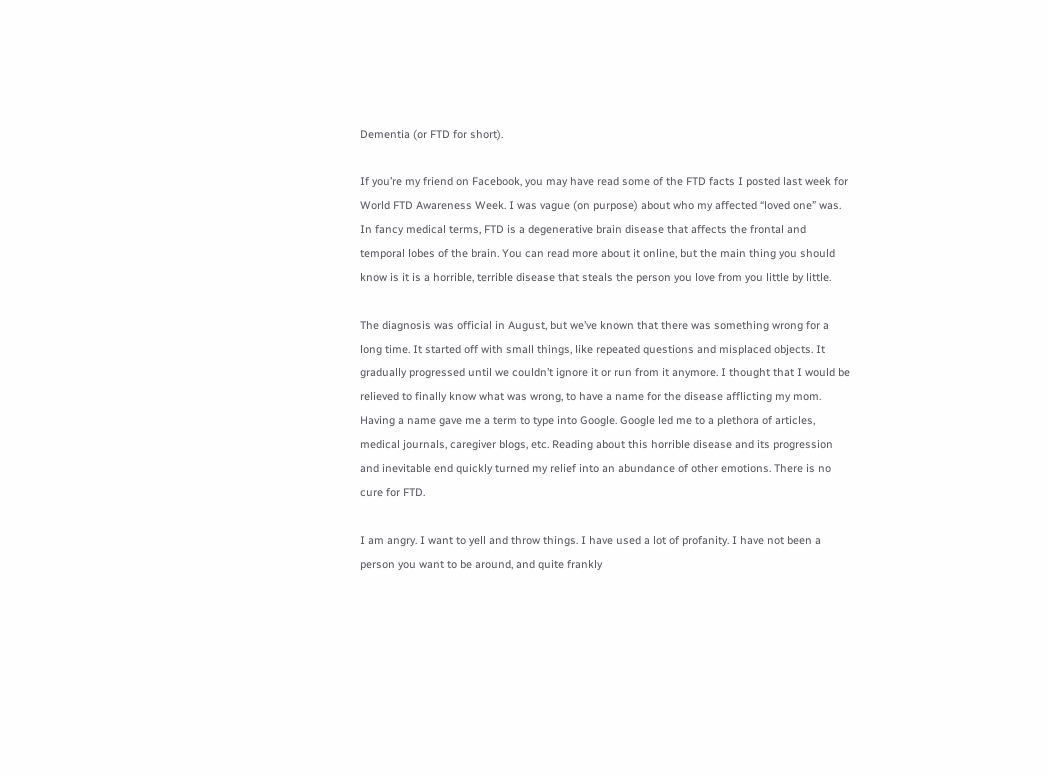Dementia (or FTD for short).

If you’re my friend on Facebook, you may have read some of the FTD facts I posted last week for World FTD Awareness Week. I was vague (on purpose) about who my affected “loved one” was. In fancy medical terms, FTD is a degenerative brain disease that affects the frontal and temporal lobes of the brain. You can read more about it online, but the main thing you should know is it is a horrible, terrible disease that steals the person you love from you little by little.

The diagnosis was official in August, but we’ve known that there was something wrong for a long time. It started off with small things, like repeated questions and misplaced objects. It gradually progressed until we couldn’t ignore it or run from it anymore. I thought that I would be relieved to finally know what was wrong, to have a name for the disease afflicting my mom. Having a name gave me a term to type into Google. Google led me to a plethora of articles, medical journals, caregiver blogs, etc. Reading about this horrible disease and its progression and inevitable end quickly turned my relief into an abundance of other emotions. There is no cure for FTD.

I am angry. I want to yell and throw things. I have used a lot of profanity. I have not been a person you want to be around, and quite frankly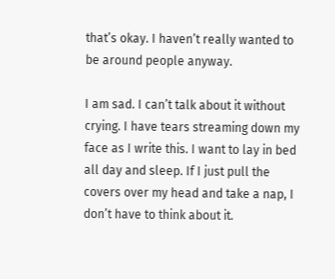that’s okay. I haven’t really wanted to be around people anyway.

I am sad. I can’t talk about it without crying. I have tears streaming down my face as I write this. I want to lay in bed all day and sleep. If I just pull the covers over my head and take a nap, I don’t have to think about it.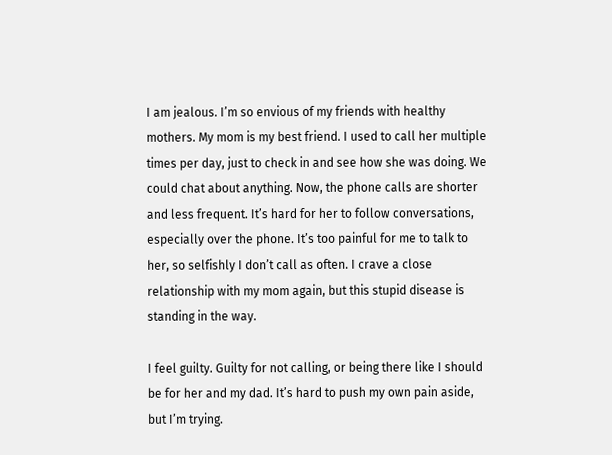I am jealous. I’m so envious of my friends with healthy mothers. My mom is my best friend. I used to call her multiple times per day, just to check in and see how she was doing. We could chat about anything. Now, the phone calls are shorter and less frequent. It’s hard for her to follow conversations, especially over the phone. It’s too painful for me to talk to her, so selfishly I don’t call as often. I crave a close relationship with my mom again, but this stupid disease is standing in the way.

I feel guilty. Guilty for not calling, or being there like I should be for her and my dad. It’s hard to push my own pain aside, but I’m trying.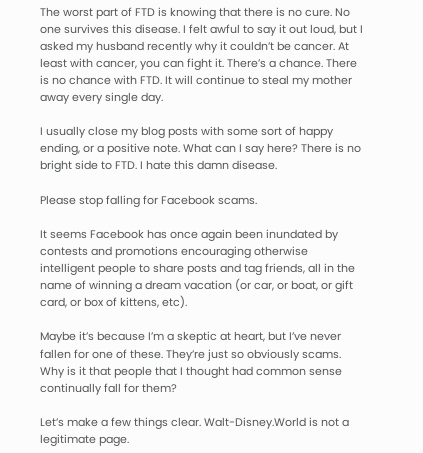The worst part of FTD is knowing that there is no cure. No one survives this disease. I felt awful to say it out loud, but I asked my husband recently why it couldn’t be cancer. At least with cancer, you can fight it. There’s a chance. There is no chance with FTD. It will continue to steal my mother away every single day.

I usually close my blog posts with some sort of happy ending, or a positive note. What can I say here? There is no bright side to FTD. I hate this damn disease.

Please stop falling for Facebook scams.

It seems Facebook has once again been inundated by contests and promotions encouraging otherwise intelligent people to share posts and tag friends, all in the name of winning a dream vacation (or car, or boat, or gift card, or box of kittens, etc).

Maybe it’s because I’m a skeptic at heart, but I’ve never fallen for one of these. They’re just so obviously scams. Why is it that people that I thought had common sense continually fall for them?

Let’s make a few things clear. Walt-Disney.World is not a legitimate page.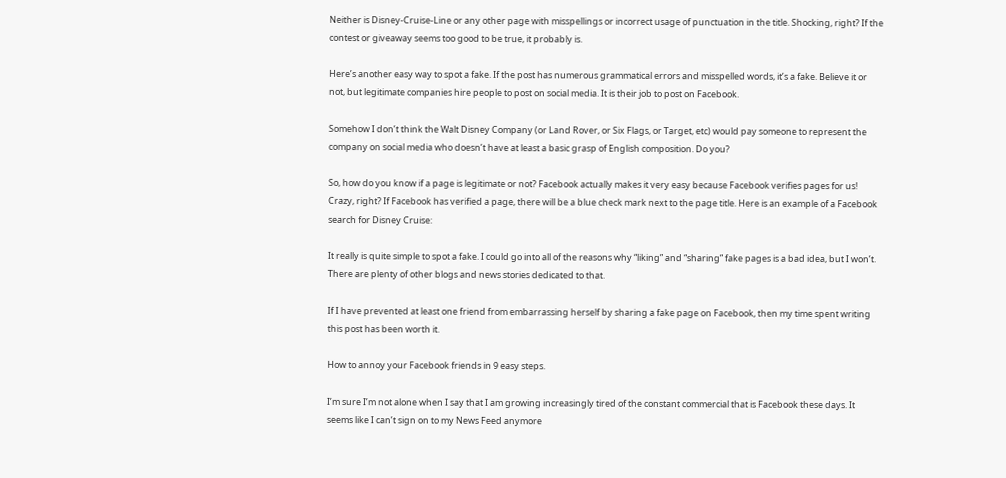Neither is Disney-Cruise-Line or any other page with misspellings or incorrect usage of punctuation in the title. Shocking, right? If the contest or giveaway seems too good to be true, it probably is.

Here’s another easy way to spot a fake. If the post has numerous grammatical errors and misspelled words, it’s a fake. Believe it or not, but legitimate companies hire people to post on social media. It is their job to post on Facebook.

Somehow I don’t think the Walt Disney Company (or Land Rover, or Six Flags, or Target, etc) would pay someone to represent the company on social media who doesn’t have at least a basic grasp of English composition. Do you?

So, how do you know if a page is legitimate or not? Facebook actually makes it very easy because Facebook verifies pages for us! Crazy, right? If Facebook has verified a page, there will be a blue check mark next to the page title. Here is an example of a Facebook search for Disney Cruise:

It really is quite simple to spot a fake. I could go into all of the reasons why “liking” and “sharing” fake pages is a bad idea, but I won’t. There are plenty of other blogs and news stories dedicated to that.

If I have prevented at least one friend from embarrassing herself by sharing a fake page on Facebook, then my time spent writing this post has been worth it.

How to annoy your Facebook friends in 9 easy steps.

I’m sure I’m not alone when I say that I am growing increasingly tired of the constant commercial that is Facebook these days. It seems like I can’t sign on to my News Feed anymore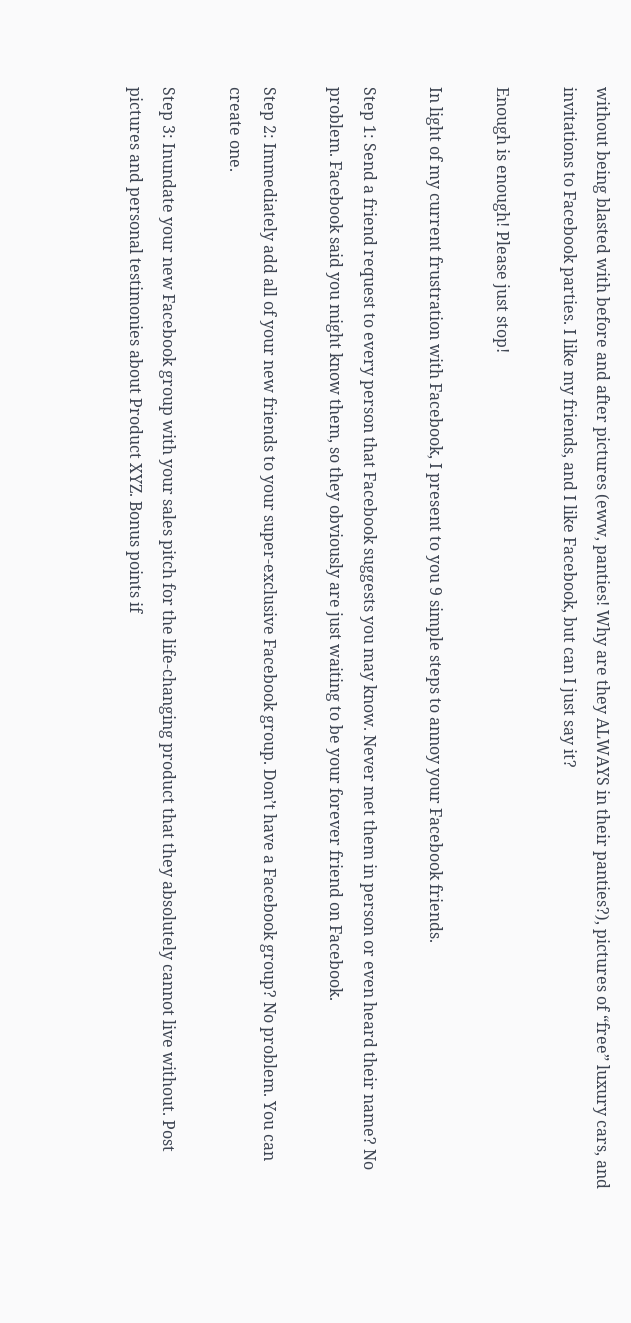without being blasted with before and after pictures (eww, panties! Why are they ALWAYS in their panties?), pictures of “free” luxury cars, and invitations to Facebook parties. I like my friends, and I like Facebook, but can I just say it?

Enough is enough! Please just stop!

In light of my current frustration with Facebook, I present to you 9 simple steps to annoy your Facebook friends.

Step 1: Send a friend request to every person that Facebook suggests you may know. Never met them in person or even heard their name? No problem. Facebook said you might know them, so they obviously are just waiting to be your forever friend on Facebook.

Step 2: Immediately add all of your new friends to your super-exclusive Facebook group. Don’t have a Facebook group? No problem. You can create one.

Step 3: Inundate your new Facebook group with your sales pitch for the life-changing product that they absolutely cannot live without. Post pictures and personal testimonies about Product XYZ. Bonus points if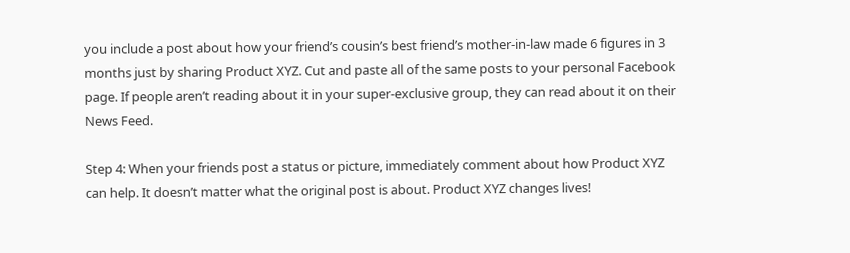you include a post about how your friend’s cousin’s best friend’s mother-in-law made 6 figures in 3 months just by sharing Product XYZ. Cut and paste all of the same posts to your personal Facebook page. If people aren’t reading about it in your super-exclusive group, they can read about it on their News Feed.

Step 4: When your friends post a status or picture, immediately comment about how Product XYZ can help. It doesn’t matter what the original post is about. Product XYZ changes lives!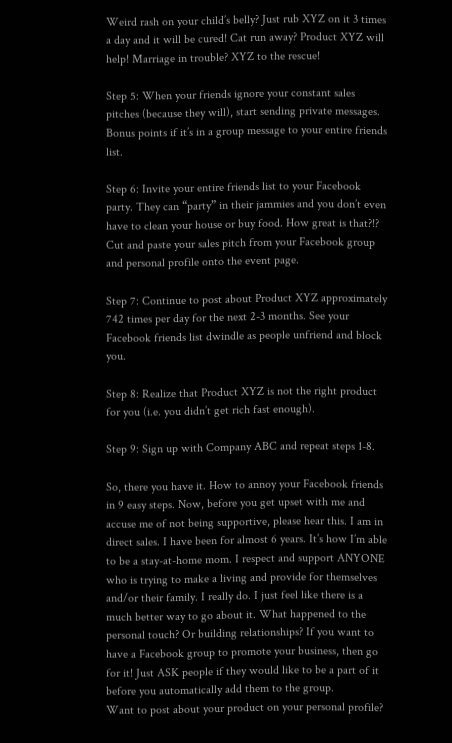Weird rash on your child’s belly? Just rub XYZ on it 3 times a day and it will be cured! Cat run away? Product XYZ will help! Marriage in trouble? XYZ to the rescue!

Step 5: When your friends ignore your constant sales pitches (because they will), start sending private messages. Bonus points if it’s in a group message to your entire friends list.

Step 6: Invite your entire friends list to your Facebook party. They can “party” in their jammies and you don’t even have to clean your house or buy food. How great is that?!? Cut and paste your sales pitch from your Facebook group and personal profile onto the event page.

Step 7: Continue to post about Product XYZ approximately 742 times per day for the next 2-3 months. See your Facebook friends list dwindle as people unfriend and block you.

Step 8: Realize that Product XYZ is not the right product for you (i.e. you didn’t get rich fast enough).

Step 9: Sign up with Company ABC and repeat steps 1-8.

So, there you have it. How to annoy your Facebook friends in 9 easy steps. Now, before you get upset with me and accuse me of not being supportive, please hear this. I am in direct sales. I have been for almost 6 years. It’s how I’m able to be a stay-at-home mom. I respect and support ANYONE who is trying to make a living and provide for themselves and/or their family. I really do. I just feel like there is a much better way to go about it. What happened to the personal touch? Or building relationships? If you want to have a Facebook group to promote your business, then go for it! Just ASK people if they would like to be a part of it before you automatically add them to the group.
Want to post about your product on your personal profile?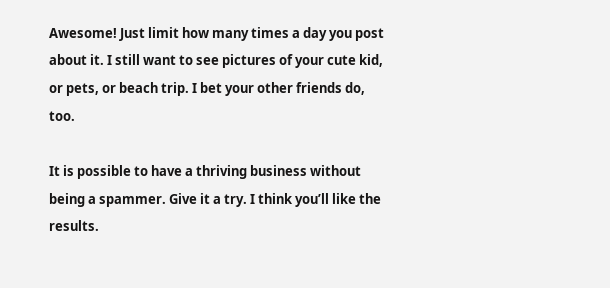Awesome! Just limit how many times a day you post about it. I still want to see pictures of your cute kid, or pets, or beach trip. I bet your other friends do, too.

It is possible to have a thriving business without being a spammer. Give it a try. I think you’ll like the results.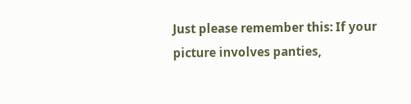Just please remember this: If your picture involves panties,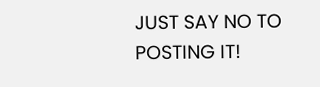JUST SAY NO TO POSTING IT!